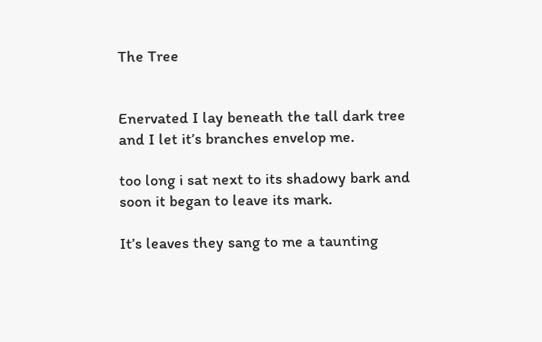The Tree


Enervated I lay beneath the tall dark tree and I let it’s branches envelop me.

too long i sat next to its shadowy bark and soon it began to leave its mark.

It’s leaves they sang to me a taunting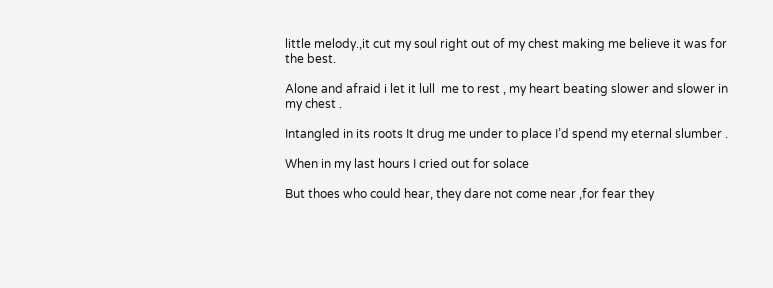little melody.,it cut my soul right out of my chest making me believe it was for the best.

Alone and afraid i let it lull  me to rest , my heart beating slower and slower in my chest .

Intangled in its roots It drug me under to place I’d spend my eternal slumber .

When in my last hours I cried out for solace

But thoes who could hear, they dare not come near ,for fear they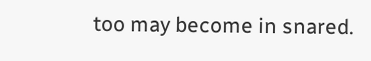too may become in snared.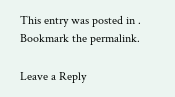This entry was posted in . Bookmark the permalink.

Leave a Reply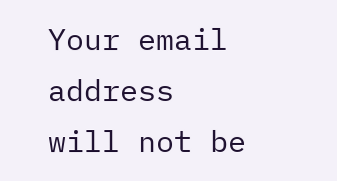Your email address will not be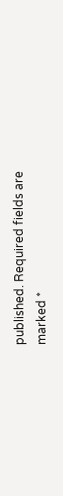published. Required fields are marked *